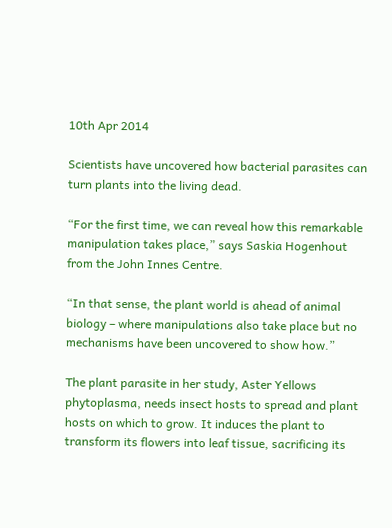10th Apr 2014

Scientists have uncovered how bacterial parasites can turn plants into the living dead.

“For the first time, we can reveal how this remarkable manipulation takes place,” says Saskia Hogenhout from the John Innes Centre.

“In that sense, the plant world is ahead of animal biology – where manipulations also take place but no mechanisms have been uncovered to show how.”

The plant parasite in her study, Aster Yellows phytoplasma, needs insect hosts to spread and plant hosts on which to grow. It induces the plant to transform its flowers into leaf tissue, sacrificing its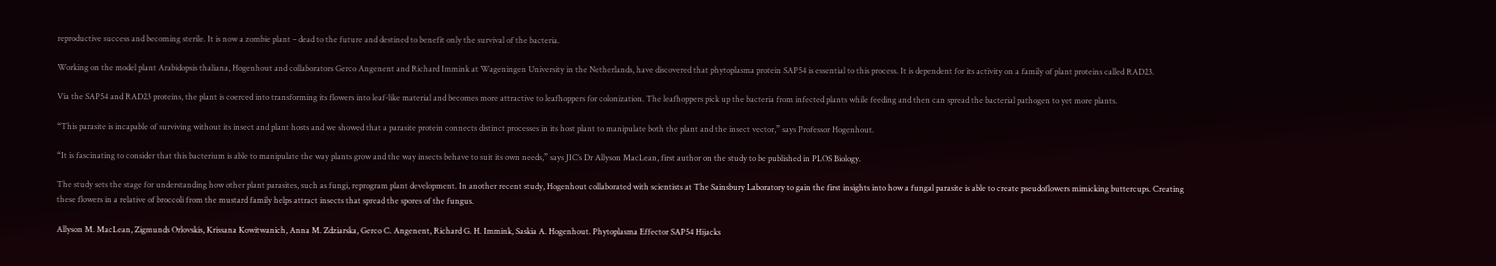reproductive success and becoming sterile. It is now a zombie plant – dead to the future and destined to benefit only the survival of the bacteria.

Working on the model plant Arabidopsis thaliana, Hogenhout and collaborators Gerco Angenent and Richard Immink at Wageningen University in the Netherlands, have discovered that phytoplasma protein SAP54 is essential to this process. It is dependent for its activity on a family of plant proteins called RAD23.

Via the SAP54 and RAD23 proteins, the plant is coerced into transforming its flowers into leaf-like material and becomes more attractive to leafhoppers for colonization. The leafhoppers pick up the bacteria from infected plants while feeding and then can spread the bacterial pathogen to yet more plants.

“This parasite is incapable of surviving without its insect and plant hosts and we showed that a parasite protein connects distinct processes in its host plant to manipulate both the plant and the insect vector,” says Professor Hogenhout.

“It is fascinating to consider that this bacterium is able to manipulate the way plants grow and the way insects behave to suit its own needs,” says JIC’s Dr Allyson MacLean, first author on the study to be published in PLOS Biology.

The study sets the stage for understanding how other plant parasites, such as fungi, reprogram plant development. In another recent study, Hogenhout collaborated with scientists at The Sainsbury Laboratory to gain the first insights into how a fungal parasite is able to create pseudoflowers mimicking buttercups. Creating these flowers in a relative of broccoli from the mustard family helps attract insects that spread the spores of the fungus.

Allyson M. MacLean, Zigmunds Orlovskis, Krissana Kowitwanich, Anna M. Zdziarska, Gerco C. Angenent, Richard G. H. Immink, Saskia A. Hogenhout. Phytoplasma Effector SAP54 Hijacks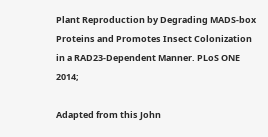Plant Reproduction by Degrading MADS-box Proteins and Promotes Insect Colonization in a RAD23-Dependent Manner. PLoS ONE 2014;

Adapted from this John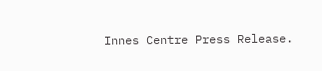Innes Centre Press Release.